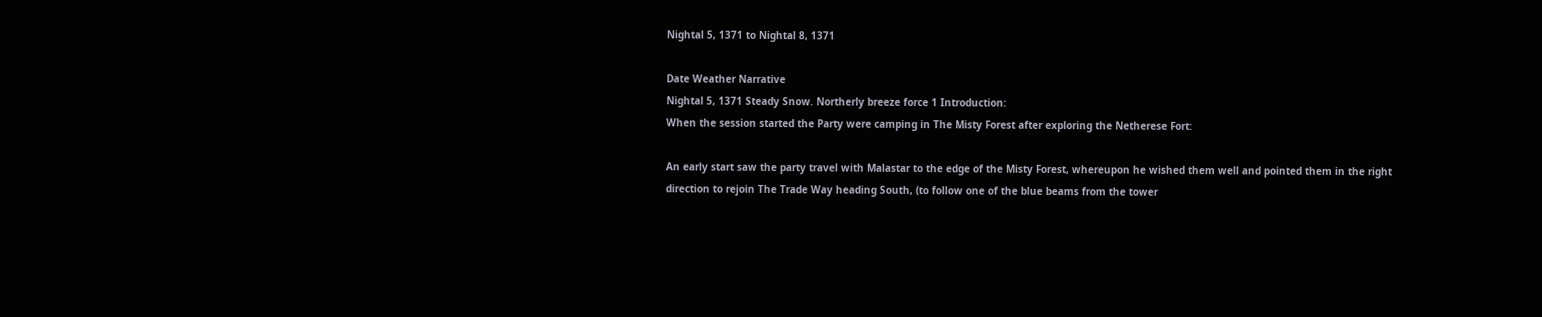Nightal 5, 1371 to Nightal 8, 1371

Date Weather Narrative
Nightal 5, 1371 Steady Snow. Northerly breeze force 1 Introduction:
When the session started the Party were camping in The Misty Forest after exploring the Netherese Fort:

An early start saw the party travel with Malastar to the edge of the Misty Forest, whereupon he wished them well and pointed them in the right direction to rejoin The Trade Way heading South, (to follow one of the blue beams from the tower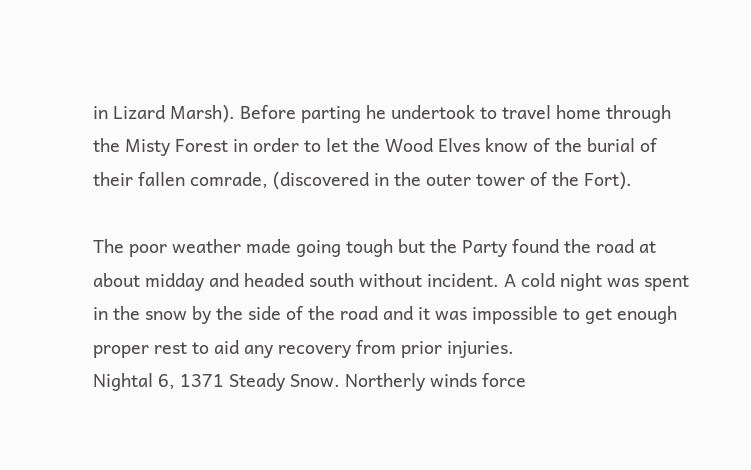in Lizard Marsh). Before parting he undertook to travel home through the Misty Forest in order to let the Wood Elves know of the burial of their fallen comrade, (discovered in the outer tower of the Fort).

The poor weather made going tough but the Party found the road at about midday and headed south without incident. A cold night was spent in the snow by the side of the road and it was impossible to get enough proper rest to aid any recovery from prior injuries.
Nightal 6, 1371 Steady Snow. Northerly winds force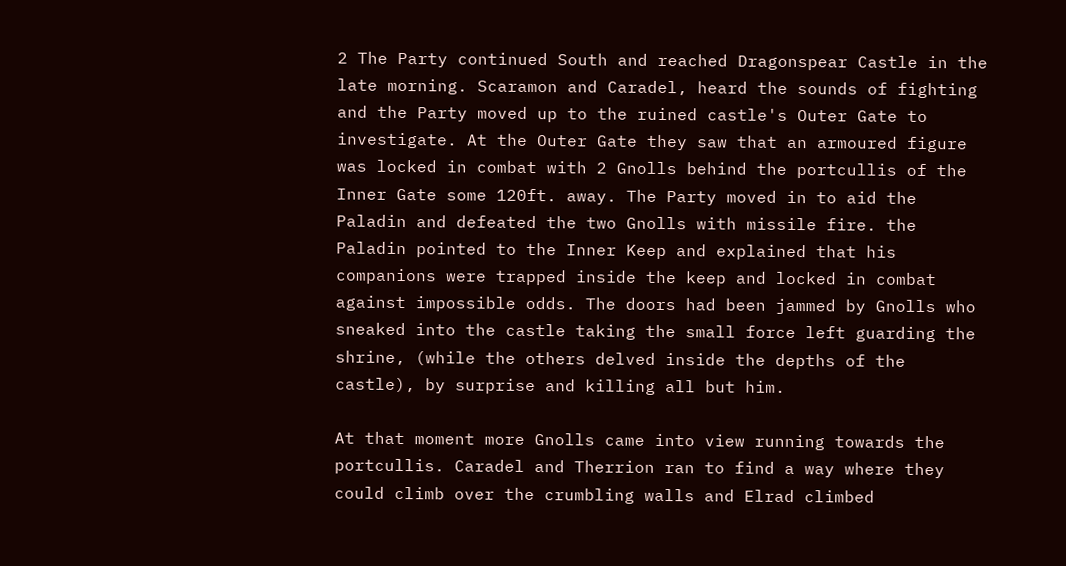2 The Party continued South and reached Dragonspear Castle in the late morning. Scaramon and Caradel, heard the sounds of fighting and the Party moved up to the ruined castle's Outer Gate to investigate. At the Outer Gate they saw that an armoured figure was locked in combat with 2 Gnolls behind the portcullis of the Inner Gate some 120ft. away. The Party moved in to aid the Paladin and defeated the two Gnolls with missile fire. the Paladin pointed to the Inner Keep and explained that his companions were trapped inside the keep and locked in combat against impossible odds. The doors had been jammed by Gnolls who sneaked into the castle taking the small force left guarding the shrine, (while the others delved inside the depths of the castle), by surprise and killing all but him.

At that moment more Gnolls came into view running towards the portcullis. Caradel and Therrion ran to find a way where they could climb over the crumbling walls and Elrad climbed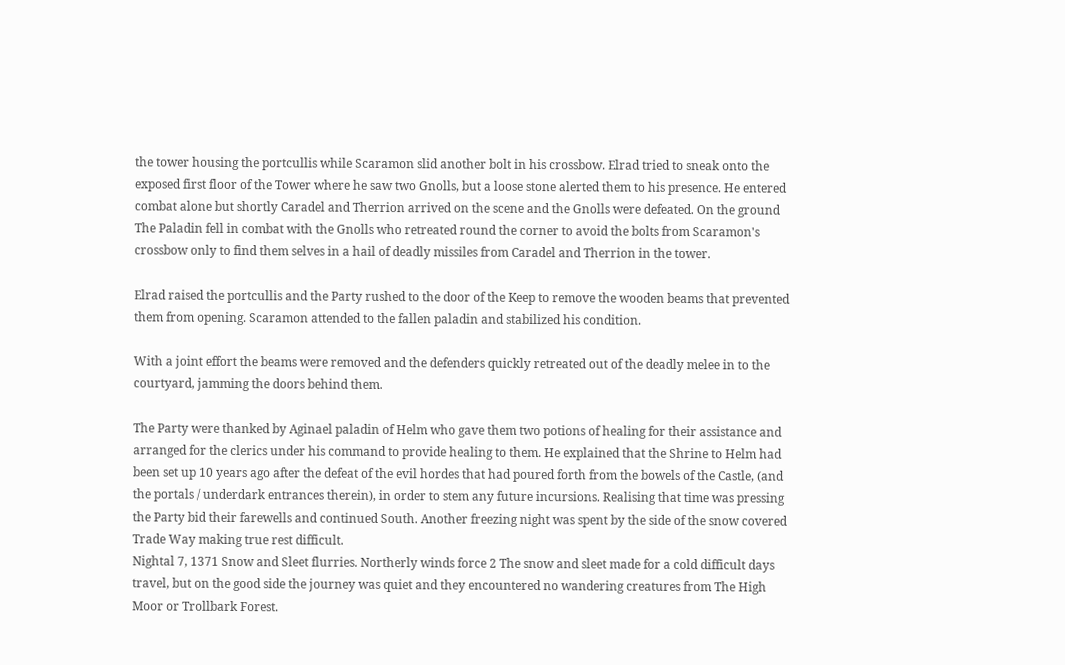the tower housing the portcullis while Scaramon slid another bolt in his crossbow. Elrad tried to sneak onto the exposed first floor of the Tower where he saw two Gnolls, but a loose stone alerted them to his presence. He entered combat alone but shortly Caradel and Therrion arrived on the scene and the Gnolls were defeated. On the ground The Paladin fell in combat with the Gnolls who retreated round the corner to avoid the bolts from Scaramon's crossbow only to find them selves in a hail of deadly missiles from Caradel and Therrion in the tower.

Elrad raised the portcullis and the Party rushed to the door of the Keep to remove the wooden beams that prevented them from opening. Scaramon attended to the fallen paladin and stabilized his condition.

With a joint effort the beams were removed and the defenders quickly retreated out of the deadly melee in to the courtyard, jamming the doors behind them.

The Party were thanked by Aginael paladin of Helm who gave them two potions of healing for their assistance and arranged for the clerics under his command to provide healing to them. He explained that the Shrine to Helm had been set up 10 years ago after the defeat of the evil hordes that had poured forth from the bowels of the Castle, (and the portals / underdark entrances therein), in order to stem any future incursions. Realising that time was pressing the Party bid their farewells and continued South. Another freezing night was spent by the side of the snow covered Trade Way making true rest difficult.
Nightal 7, 1371 Snow and Sleet flurries. Northerly winds force 2 The snow and sleet made for a cold difficult days travel, but on the good side the journey was quiet and they encountered no wandering creatures from The High Moor or Trollbark Forest.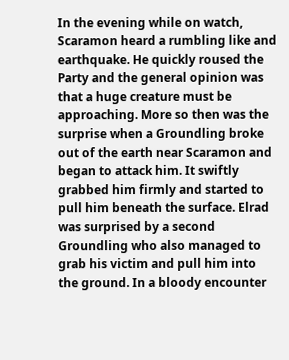In the evening while on watch, Scaramon heard a rumbling like and earthquake. He quickly roused the Party and the general opinion was that a huge creature must be approaching. More so then was the surprise when a Groundling broke out of the earth near Scaramon and began to attack him. It swiftly grabbed him firmly and started to pull him beneath the surface. Elrad was surprised by a second Groundling who also managed to grab his victim and pull him into the ground. In a bloody encounter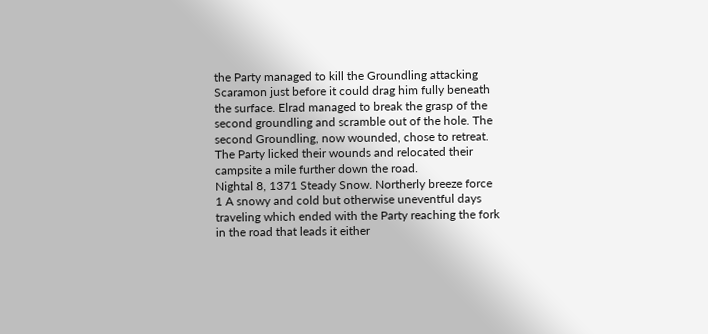the Party managed to kill the Groundling attacking Scaramon just before it could drag him fully beneath the surface. Elrad managed to break the grasp of the second groundling and scramble out of the hole. The second Groundling, now wounded, chose to retreat. The Party licked their wounds and relocated their campsite a mile further down the road.
Nightal 8, 1371 Steady Snow. Northerly breeze force 1 A snowy and cold but otherwise uneventful days traveling which ended with the Party reaching the fork in the road that leads it either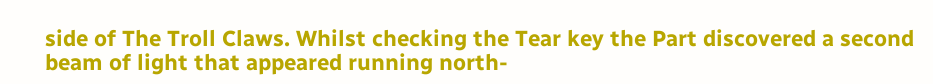side of The Troll Claws. Whilst checking the Tear key the Part discovered a second beam of light that appeared running north-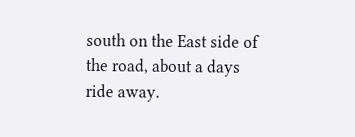south on the East side of the road, about a days ride away.